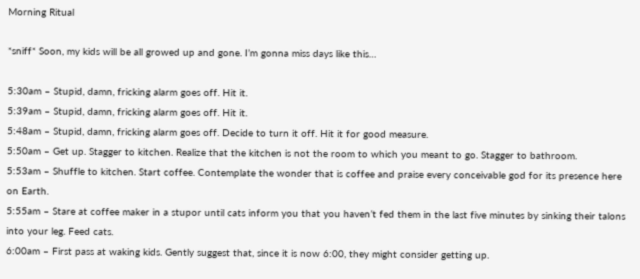Morning Ritual

*sniff* Soon, my kids will be all growed up and gone. I’m gonna miss days like this…

5:30am – Stupid, damn, fricking alarm goes off. Hit it.
5:39am – Stupid, damn, fricking alarm goes off. Hit it.
5:48am – Stupid, damn, fricking alarm goes off. Decide to turn it off. Hit it for good measure.
5:50am – Get up. Stagger to kitchen. Realize that the kitchen is not the room to which you meant to go. Stagger to bathroom.
5:53am – Shuffle to kitchen. Start coffee. Contemplate the wonder that is coffee and praise every conceivable god for its presence here on Earth.
5:55am – Stare at coffee maker in a stupor until cats inform you that you haven’t fed them in the last five minutes by sinking their talons into your leg. Feed cats.
6:00am – First pass at waking kids. Gently suggest that, since it is now 6:00, they might consider getting up.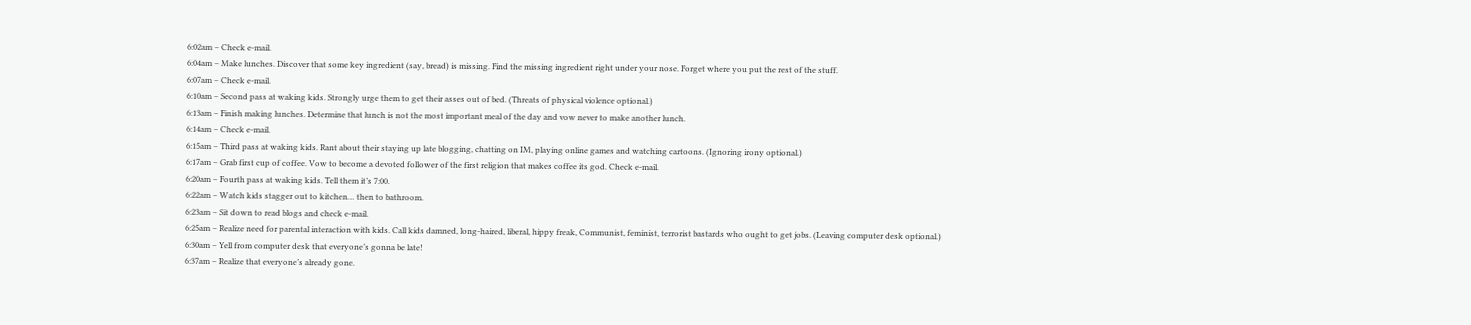6:02am – Check e-mail.
6:04am – Make lunches. Discover that some key ingredient (say, bread) is missing. Find the missing ingredient right under your nose. Forget where you put the rest of the stuff.
6:07am – Check e-mail.
6:10am – Second pass at waking kids. Strongly urge them to get their asses out of bed. (Threats of physical violence optional.)
6:13am – Finish making lunches. Determine that lunch is not the most important meal of the day and vow never to make another lunch.
6:14am – Check e-mail.
6:15am – Third pass at waking kids. Rant about their staying up late blogging, chatting on IM, playing online games and watching cartoons. (Ignoring irony optional.)
6:17am – Grab first cup of coffee. Vow to become a devoted follower of the first religion that makes coffee its god. Check e-mail.
6:20am – Fourth pass at waking kids. Tell them it’s 7:00.
6:22am – Watch kids stagger out to kitchen… then to bathroom.
6:23am – Sit down to read blogs and check e-mail.
6:25am – Realize need for parental interaction with kids. Call kids damned, long-haired, liberal, hippy freak, Communist, feminist, terrorist bastards who ought to get jobs. (Leaving computer desk optional.)
6:30am – Yell from computer desk that everyone’s gonna be late!
6:37am – Realize that everyone’s already gone.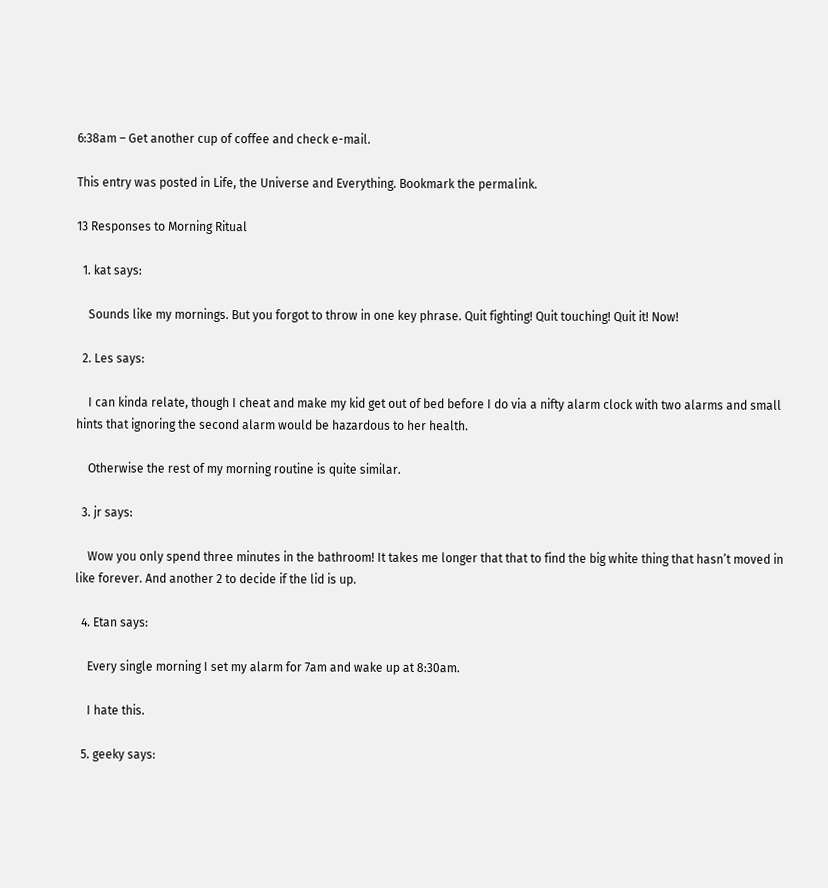6:38am – Get another cup of coffee and check e-mail.

This entry was posted in Life, the Universe and Everything. Bookmark the permalink.

13 Responses to Morning Ritual

  1. kat says:

    Sounds like my mornings. But you forgot to throw in one key phrase. Quit fighting! Quit touching! Quit it! Now!

  2. Les says:

    I can kinda relate, though I cheat and make my kid get out of bed before I do via a nifty alarm clock with two alarms and small hints that ignoring the second alarm would be hazardous to her health.

    Otherwise the rest of my morning routine is quite similar.

  3. jr says:

    Wow you only spend three minutes in the bathroom! It takes me longer that that to find the big white thing that hasn’t moved in like forever. And another 2 to decide if the lid is up.

  4. Etan says:

    Every single morning I set my alarm for 7am and wake up at 8:30am.

    I hate this.

  5. geeky says: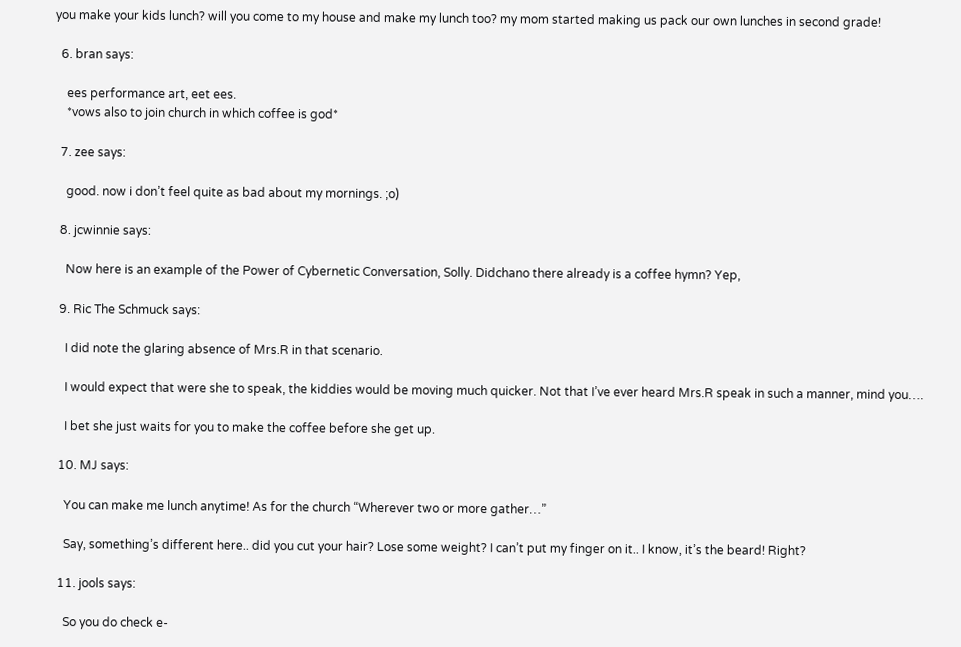you make your kids lunch? will you come to my house and make my lunch too? my mom started making us pack our own lunches in second grade!

  6. bran says:

    ees performance art, eet ees.
    *vows also to join church in which coffee is god*

  7. zee says:

    good. now i don’t feel quite as bad about my mornings. ;o)

  8. jcwinnie says:

    Now here is an example of the Power of Cybernetic Conversation, Solly. Didchano there already is a coffee hymn? Yep,

  9. Ric The Schmuck says:

    I did note the glaring absence of Mrs.R in that scenario.

    I would expect that were she to speak, the kiddies would be moving much quicker. Not that I’ve ever heard Mrs.R speak in such a manner, mind you….

    I bet she just waits for you to make the coffee before she get up.

  10. MJ says:

    You can make me lunch anytime! As for the church “Wherever two or more gather…”

    Say, something’s different here.. did you cut your hair? Lose some weight? I can’t put my finger on it.. I know, it’s the beard! Right?

  11. jools says:

    So you do check e-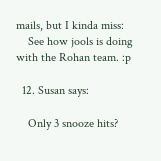mails, but I kinda miss:
    See how jools is doing with the Rohan team. :p

  12. Susan says:

    Only 3 snooze hits?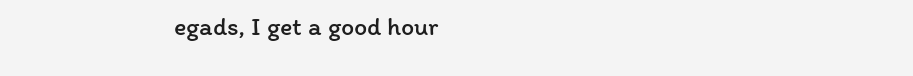egads, I get a good hour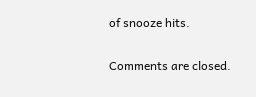of snooze hits.

Comments are closed.